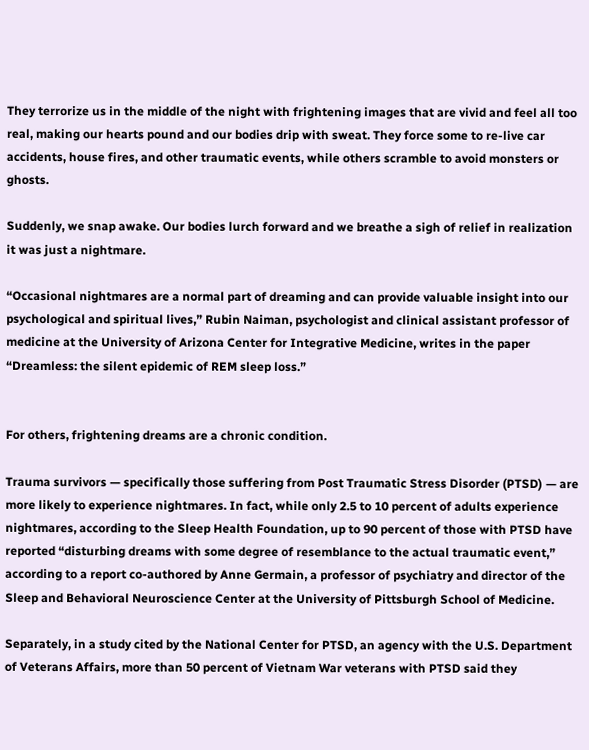They terrorize us in the middle of the night with frightening images that are vivid and feel all too real, making our hearts pound and our bodies drip with sweat. They force some to re-live car accidents, house fires, and other traumatic events, while others scramble to avoid monsters or ghosts.

Suddenly, we snap awake. Our bodies lurch forward and we breathe a sigh of relief in realization it was just a nightmare.

“Occasional nightmares are a normal part of dreaming and can provide valuable insight into our psychological and spiritual lives,” Rubin Naiman, psychologist and clinical assistant professor of medicine at the University of Arizona Center for Integrative Medicine, writes in the paper “Dreamless: the silent epidemic of REM sleep loss.”


For others, frightening dreams are a chronic condition.

Trauma survivors — specifically those suffering from Post Traumatic Stress Disorder (PTSD) — are more likely to experience nightmares. In fact, while only 2.5 to 10 percent of adults experience nightmares, according to the Sleep Health Foundation, up to 90 percent of those with PTSD have reported “disturbing dreams with some degree of resemblance to the actual traumatic event,” according to a report co-authored by Anne Germain, a professor of psychiatry and director of the Sleep and Behavioral Neuroscience Center at the University of Pittsburgh School of Medicine.

Separately, in a study cited by the National Center for PTSD, an agency with the U.S. Department of Veterans Affairs, more than 50 percent of Vietnam War veterans with PTSD said they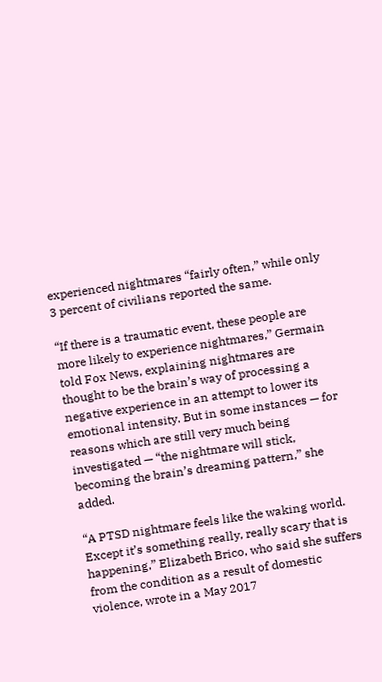experienced nightmares “fairly often,” while only 3 percent of civilians reported the same.

“If there is a traumatic event, these people are more likely to experience nightmares,” Germain told Fox News, explaining nightmares are thought to be the brain’s way of processing a negative experience in an attempt to lower its emotional intensity. But in some instances — for reasons which are still very much being investigated — “the nightmare will stick, becoming the brain’s dreaming pattern,” she added.

“A PTSD nightmare feels like the waking world. Except it’s something really, really scary that is happening,” Elizabeth Brico, who said she suffers from the condition as a result of domestic violence, wrote in a May 2017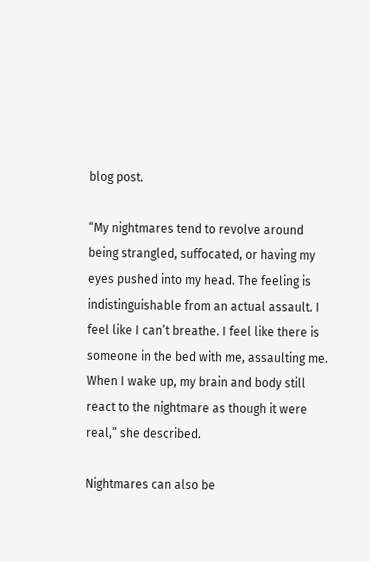blog post.

“My nightmares tend to revolve around being strangled, suffocated, or having my eyes pushed into my head. The feeling is indistinguishable from an actual assault. I feel like I can’t breathe. I feel like there is someone in the bed with me, assaulting me. When I wake up, my brain and body still react to the nightmare as though it were real,” she described.

Nightmares can also be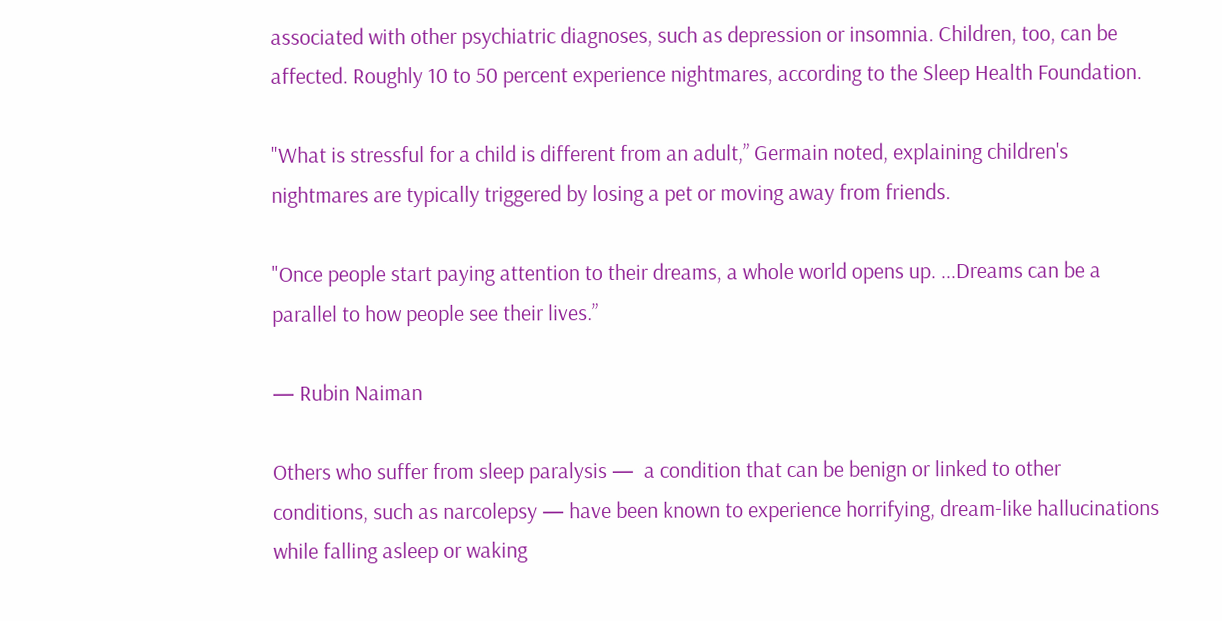associated with other psychiatric diagnoses, such as depression or insomnia. Children, too, can be affected. Roughly 10 to 50 percent experience nightmares, according to the Sleep Health Foundation.

"What is stressful for a child is different from an adult,” Germain noted, explaining children's nightmares are typically triggered by losing a pet or moving away from friends.

"Once people start paying attention to their dreams, a whole world opens up. ...Dreams can be a parallel to how people see their lives.”

— Rubin Naiman

Others who suffer from sleep paralysis —  a condition that can be benign or linked to other conditions, such as narcolepsy — have been known to experience horrifying, dream-like hallucinations while falling asleep or waking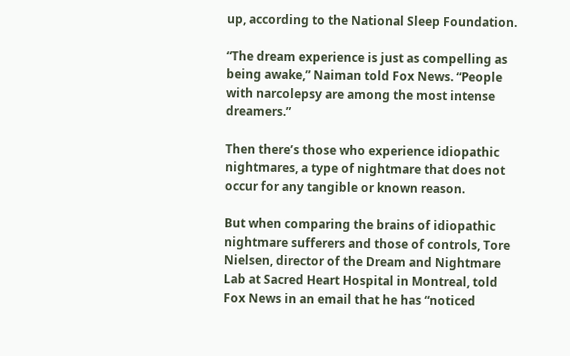up, according to the National Sleep Foundation.

“The dream experience is just as compelling as being awake,” Naiman told Fox News. “People with narcolepsy are among the most intense dreamers.”

Then there’s those who experience idiopathic nightmares, a type of nightmare that does not occur for any tangible or known reason.

But when comparing the brains of idiopathic nightmare sufferers and those of controls, Tore Nielsen, director of the Dream and Nightmare Lab at Sacred Heart Hospital in Montreal, told Fox News in an email that he has “noticed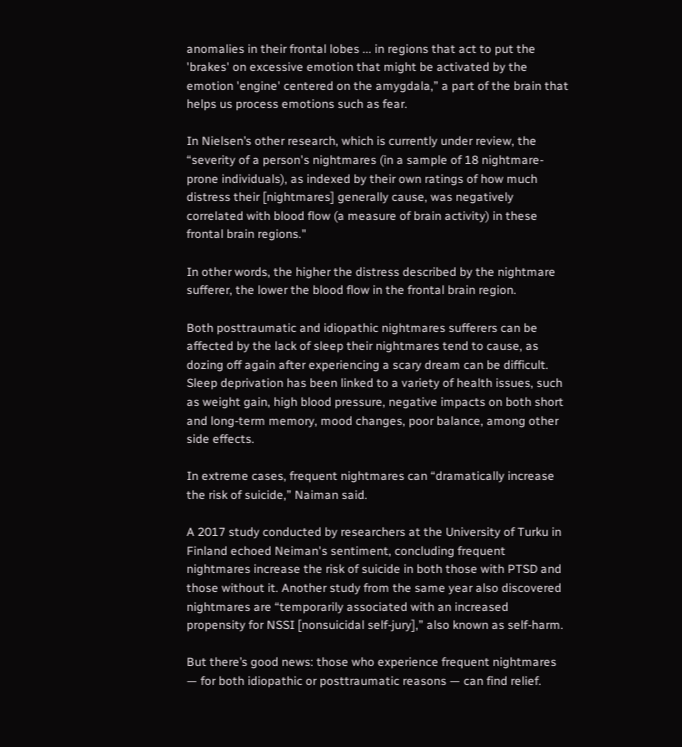anomalies in their frontal lobes ... in regions that act to put the 'brakes' on excessive emotion that might be activated by the emotion 'engine' centered on the amygdala,” a part of the brain that helps us process emotions such as fear.

In Nielsen’s other research, which is currently under review, the “severity of a person's nightmares (in a sample of 18 nightmare-prone individuals), as indexed by their own ratings of how much distress their [nightmares] generally cause, was negatively correlated with blood flow (a measure of brain activity) in these frontal brain regions."

In other words, the higher the distress described by the nightmare sufferer, the lower the blood flow in the frontal brain region.

Both posttraumatic and idiopathic nightmares sufferers can be affected by the lack of sleep their nightmares tend to cause, as dozing off again after experiencing a scary dream can be difficult. Sleep deprivation has been linked to a variety of health issues, such as weight gain, high blood pressure, negative impacts on both short and long-term memory, mood changes, poor balance, among other side effects.

In extreme cases, frequent nightmares can “dramatically increase the risk of suicide,” Naiman said.

A 2017 study conducted by researchers at the University of Turku in Finland echoed Neiman's sentiment, concluding frequent nightmares increase the risk of suicide in both those with PTSD and those without it. Another study from the same year also discovered nightmares are “temporarily associated with an increased propensity for NSSI [nonsuicidal self-jury],” also known as self-harm.

But there’s good news: those who experience frequent nightmares — for both idiopathic or posttraumatic reasons — can find relief.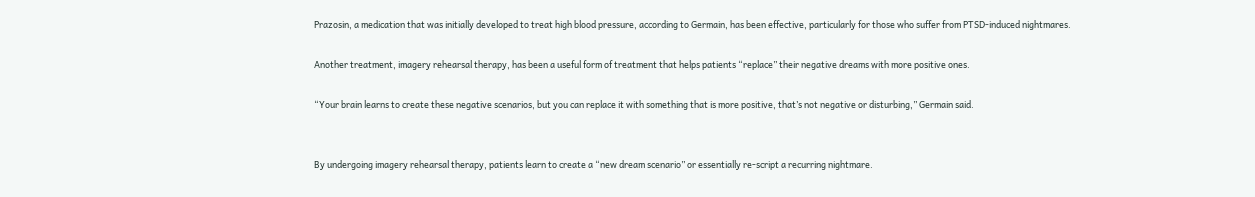Prazosin, a medication that was initially developed to treat high blood pressure, according to Germain, has been effective, particularly for those who suffer from PTSD-induced nightmares.

Another treatment, imagery rehearsal therapy, has been a useful form of treatment that helps patients “replace” their negative dreams with more positive ones.

“Your brain learns to create these negative scenarios, but you can replace it with something that is more positive, that’s not negative or disturbing,” Germain said.


By undergoing imagery rehearsal therapy, patients learn to create a “new dream scenario” or essentially re-script a recurring nightmare.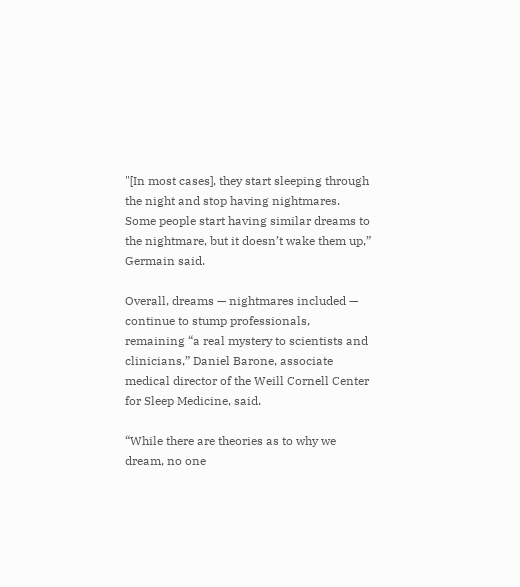"[In most cases], they start sleeping through the night and stop having nightmares. Some people start having similar dreams to the nightmare, but it doesn’t wake them up,” Germain said.

Overall, dreams — nightmares included — continue to stump professionals, remaining “a real mystery to scientists and clinicians,” Daniel Barone, associate medical director of the Weill Cornell Center for Sleep Medicine, said.

“While there are theories as to why we dream, no one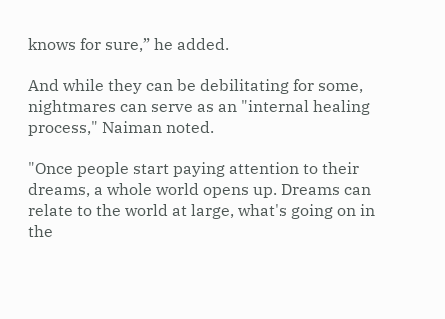knows for sure,” he added.

And while they can be debilitating for some, nightmares can serve as an "internal healing process," Naiman noted.

"Once people start paying attention to their dreams, a whole world opens up. Dreams can relate to the world at large, what's going on in the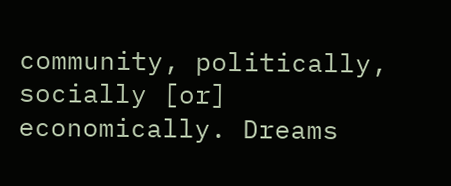community, politically, socially [or] economically. Dreams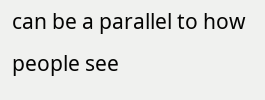can be a parallel to how people see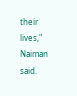their lives," Naiman said.